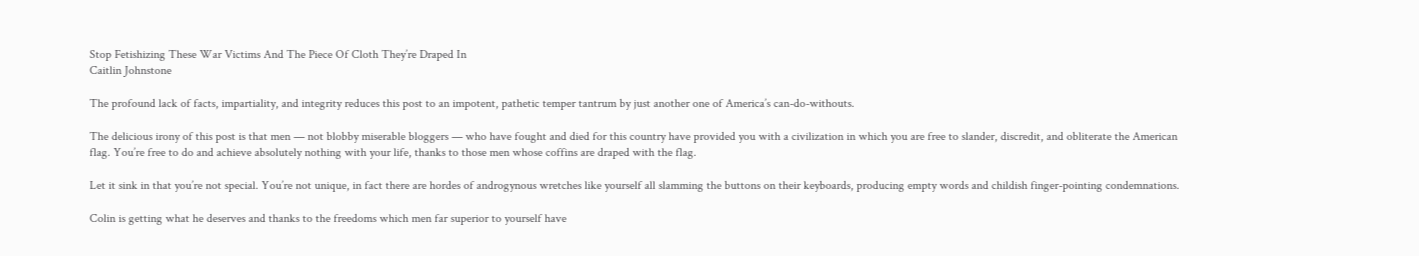Stop Fetishizing These War Victims And The Piece Of Cloth They’re Draped In
Caitlin Johnstone

The profound lack of facts, impartiality, and integrity reduces this post to an impotent, pathetic temper tantrum by just another one of America’s can-do-withouts.

The delicious irony of this post is that men — not blobby miserable bloggers — who have fought and died for this country have provided you with a civilization in which you are free to slander, discredit, and obliterate the American flag. You’re free to do and achieve absolutely nothing with your life, thanks to those men whose coffins are draped with the flag.

Let it sink in that you’re not special. You’re not unique, in fact there are hordes of androgynous wretches like yourself all slamming the buttons on their keyboards, producing empty words and childish finger-pointing condemnations.

Colin is getting what he deserves and thanks to the freedoms which men far superior to yourself have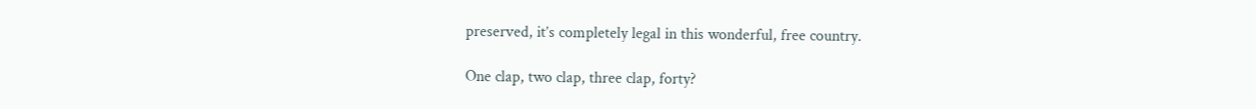preserved, it’s completely legal in this wonderful, free country.

One clap, two clap, three clap, forty?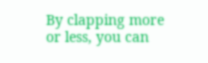By clapping more or less, you can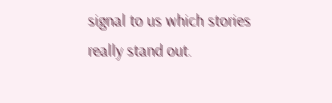signal to us which stories really stand out.